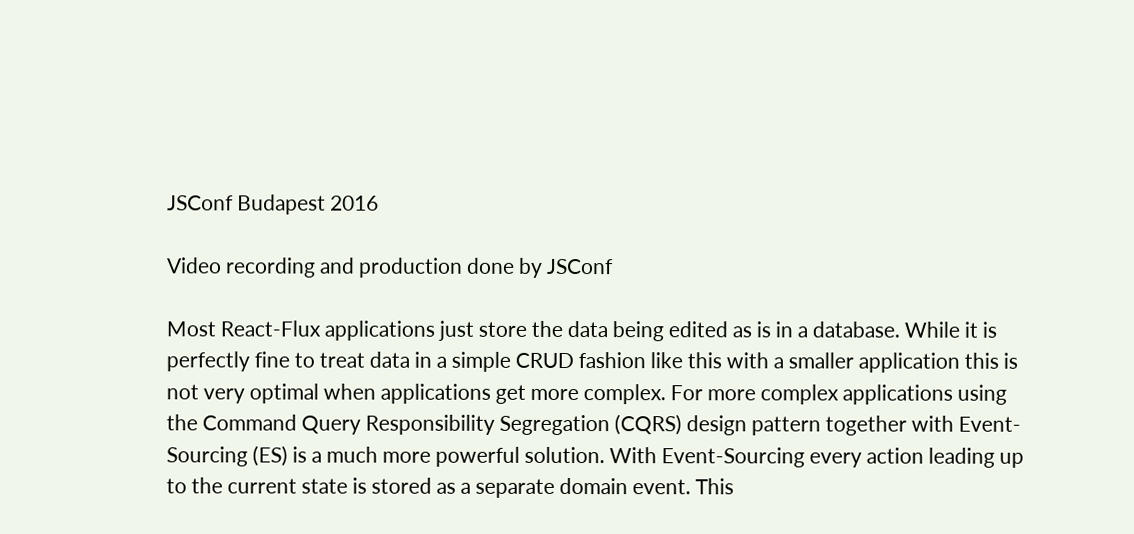JSConf Budapest 2016

Video recording and production done by JSConf

Most React-Flux applications just store the data being edited as is in a database. While it is perfectly fine to treat data in a simple CRUD fashion like this with a smaller application this is not very optimal when applications get more complex. For more complex applications using the Command Query Responsibility Segregation (CQRS) design pattern together with Event-Sourcing (ES) is a much more powerful solution. With Event-Sourcing every action leading up to the current state is stored as a separate domain event. This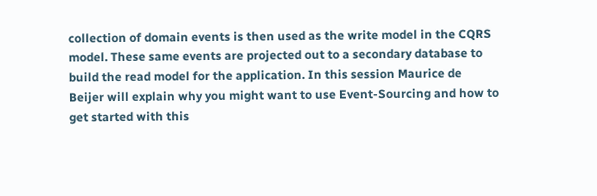collection of domain events is then used as the write model in the CQRS model. These same events are projected out to a secondary database to build the read model for the application. In this session Maurice de Beijer will explain why you might want to use Event-Sourcing and how to get started with this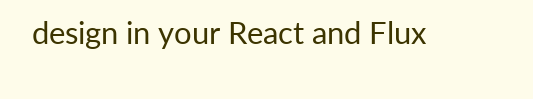design in your React and Flux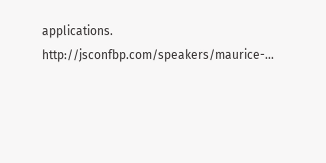applications. http://jsconfbp.com/speakers/maurice-...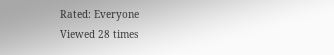Rated: Everyone
Viewed 28 times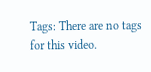Tags: There are no tags for this video.